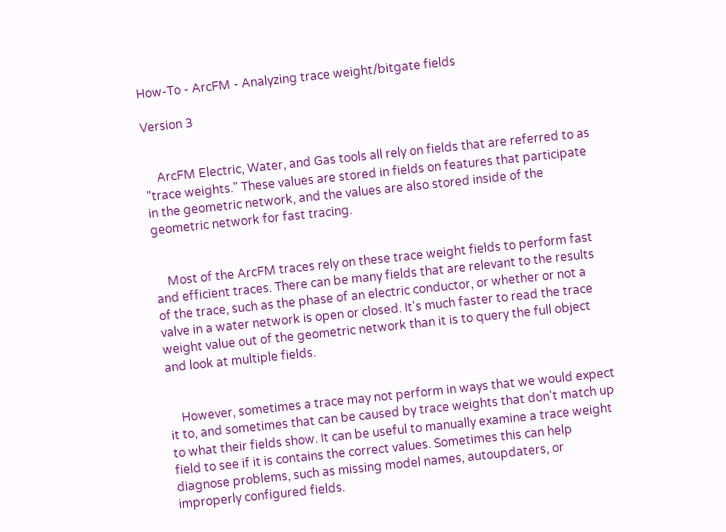How-To - ArcFM - Analyzing trace weight/bitgate fields

Version 3


    ArcFM Electric, Water, and Gas tools all rely on fields that are referred to as "trace weights." These values are stored in fields on features that participate in the geometric network, and the values are also stored inside of the geometric network for fast tracing.


    Most of the ArcFM traces rely on these trace weight fields to perform fast and efficient traces. There can be many fields that are relevant to the results of the trace, such as the phase of an electric conductor, or whether or not a valve in a water network is open or closed. It's much faster to read the trace weight value out of the geometric network than it is to query the full object and look at multiple fields.


    However, sometimes a trace may not perform in ways that we would expect it to, and sometimes that can be caused by trace weights that don't match up to what their fields show. It can be useful to manually examine a trace weight field to see if it is contains the correct values. Sometimes this can help diagnose problems, such as missing model names, autoupdaters, or improperly configured fields.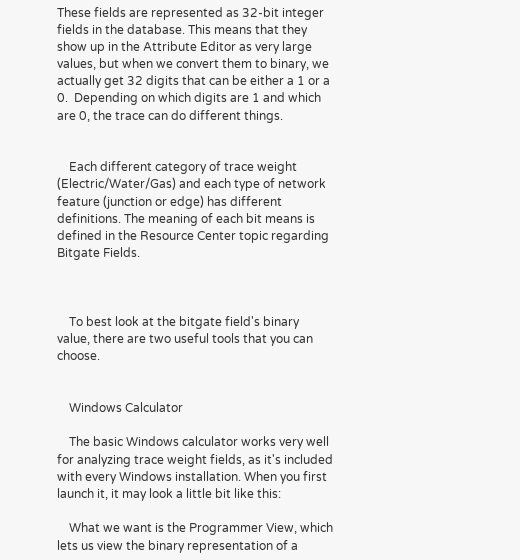These fields are represented as 32-bit integer fields in the database. This means that they show up in the Attribute Editor as very large values, but when we convert them to binary, we actually get 32 digits that can be either a 1 or a 0.  Depending on which digits are 1 and which are 0, the trace can do different things.


    Each different category of trace weight (Electric/Water/Gas) and each type of network feature (junction or edge) has different definitions. The meaning of each bit means is defined in the Resource Center topic regarding Bitgate Fields.



    To best look at the bitgate field's binary value, there are two useful tools that you can choose.


    Windows Calculator

    The basic Windows calculator works very well for analyzing trace weight fields, as it's included with every Windows installation. When you first launch it, it may look a little bit like this:

    What we want is the Programmer View, which lets us view the binary representation of a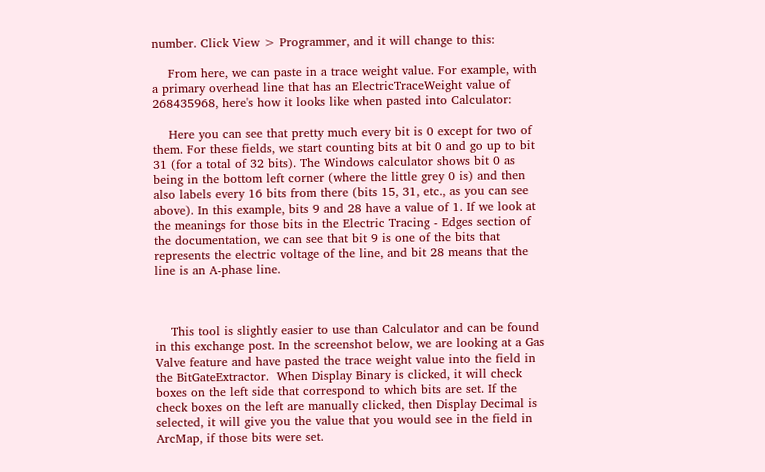number. Click View > Programmer, and it will change to this:

    From here, we can paste in a trace weight value. For example, with a primary overhead line that has an ElectricTraceWeight value of 268435968, here's how it looks like when pasted into Calculator:

    Here you can see that pretty much every bit is 0 except for two of them. For these fields, we start counting bits at bit 0 and go up to bit 31 (for a total of 32 bits). The Windows calculator shows bit 0 as being in the bottom left corner (where the little grey 0 is) and then also labels every 16 bits from there (bits 15, 31, etc., as you can see above). In this example, bits 9 and 28 have a value of 1. If we look at the meanings for those bits in the Electric Tracing - Edges section of the documentation, we can see that bit 9 is one of the bits that represents the electric voltage of the line, and bit 28 means that the line is an A-phase line.



    This tool is slightly easier to use than Calculator and can be found in this exchange post. In the screenshot below, we are looking at a Gas Valve feature and have pasted the trace weight value into the field in the BitGateExtractor.  When Display Binary is clicked, it will check boxes on the left side that correspond to which bits are set. If the check boxes on the left are manually clicked, then Display Decimal is selected, it will give you the value that you would see in the field in ArcMap, if those bits were set.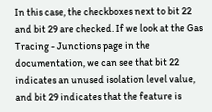In this case, the checkboxes next to bit 22 and bit 29 are checked. If we look at the Gas Tracing - Junctions page in the documentation, we can see that bit 22 indicates an unused isolation level value, and bit 29 indicates that the feature is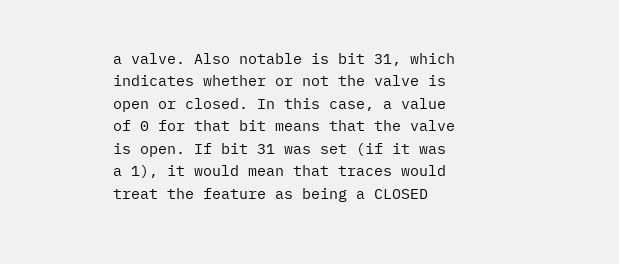a valve. Also notable is bit 31, which indicates whether or not the valve is open or closed. In this case, a value of 0 for that bit means that the valve is open. If bit 31 was set (if it was a 1), it would mean that traces would treat the feature as being a CLOSED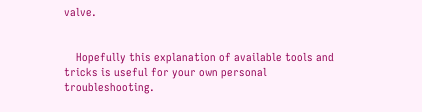valve.


    Hopefully this explanation of available tools and tricks is useful for your own personal troubleshooting.